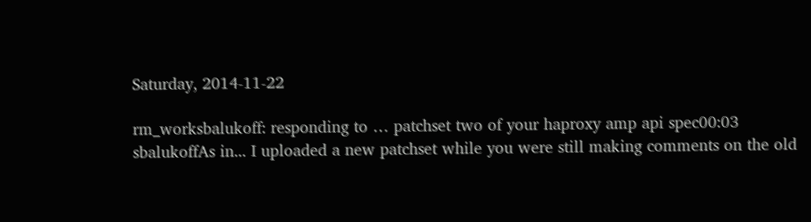Saturday, 2014-11-22

rm_worksbalukoff: responding to … patchset two of your haproxy amp api spec00:03
sbalukoffAs in... I uploaded a new patchset while you were still making comments on the old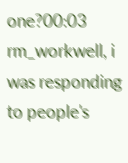one?00:03
rm_workwell, i was responding to people's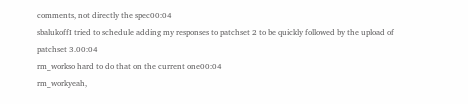comments, not directly the spec00:04
sbalukoffI tried to schedule adding my responses to patchset 2 to be quickly followed by the upload of patchset 3.00:04
rm_workso hard to do that on the current one00:04
rm_workyeah,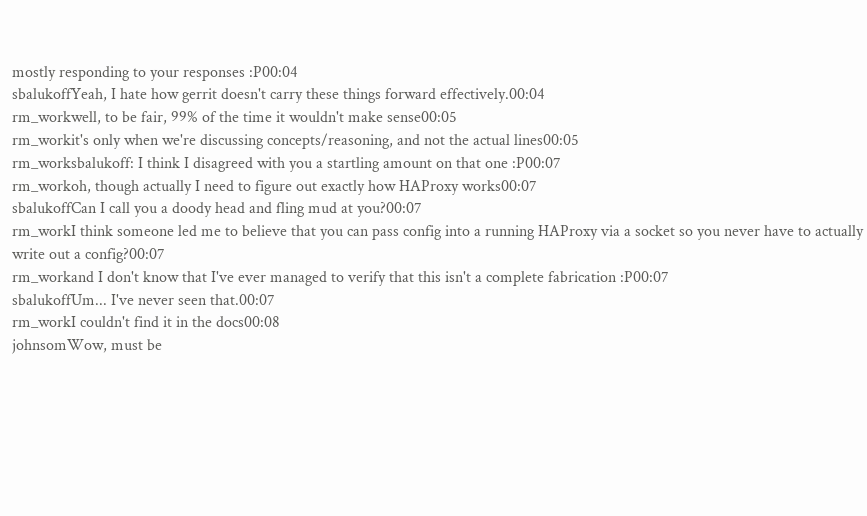mostly responding to your responses :P00:04
sbalukoffYeah, I hate how gerrit doesn't carry these things forward effectively.00:04
rm_workwell, to be fair, 99% of the time it wouldn't make sense00:05
rm_workit's only when we're discussing concepts/reasoning, and not the actual lines00:05
rm_worksbalukoff: I think I disagreed with you a startling amount on that one :P00:07
rm_workoh, though actually I need to figure out exactly how HAProxy works00:07
sbalukoffCan I call you a doody head and fling mud at you?00:07
rm_workI think someone led me to believe that you can pass config into a running HAProxy via a socket so you never have to actually write out a config?00:07
rm_workand I don't know that I've ever managed to verify that this isn't a complete fabrication :P00:07
sbalukoffUm... I've never seen that.00:07
rm_workI couldn't find it in the docs00:08
johnsomWow, must be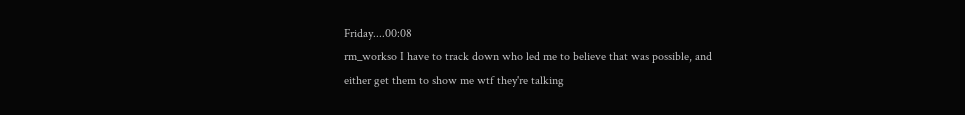Friday....00:08
rm_workso I have to track down who led me to believe that was possible, and either get them to show me wtf they're talking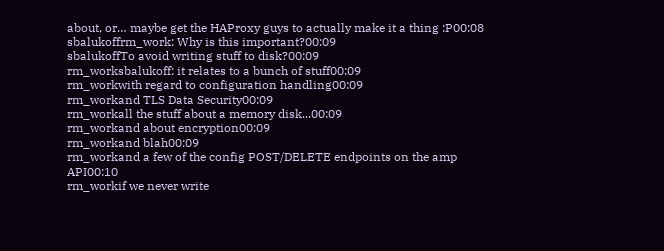about, or… maybe get the HAProxy guys to actually make it a thing :P00:08
sbalukoffrm_work: Why is this important?00:09
sbalukoffTo avoid writing stuff to disk?00:09
rm_worksbalukoff: it relates to a bunch of stuff00:09
rm_workwith regard to configuration handling00:09
rm_workand TLS Data Security00:09
rm_workall the stuff about a memory disk...00:09
rm_workand about encryption00:09
rm_workand blah00:09
rm_workand a few of the config POST/DELETE endpoints on the amp API00:10
rm_workif we never write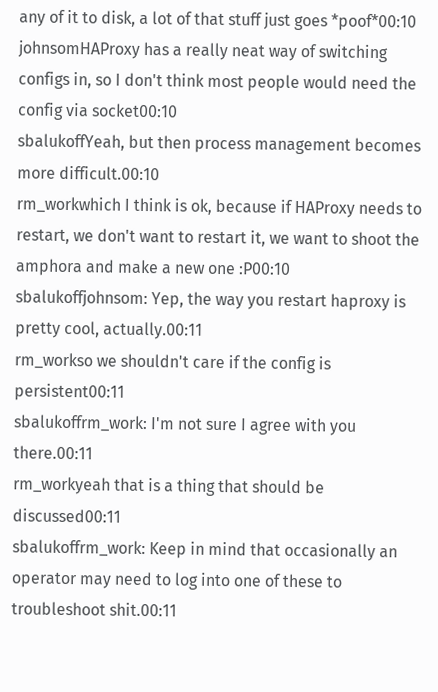any of it to disk, a lot of that stuff just goes *poof*00:10
johnsomHAProxy has a really neat way of switching configs in, so I don't think most people would need the config via socket00:10
sbalukoffYeah, but then process management becomes more difficult.00:10
rm_workwhich I think is ok, because if HAProxy needs to restart, we don't want to restart it, we want to shoot the amphora and make a new one :P00:10
sbalukoffjohnsom: Yep, the way you restart haproxy is pretty cool, actually.00:11
rm_workso we shouldn't care if the config is persistent00:11
sbalukoffrm_work: I'm not sure I agree with you there.00:11
rm_workyeah that is a thing that should be discussed00:11
sbalukoffrm_work: Keep in mind that occasionally an operator may need to log into one of these to troubleshoot shit.00:11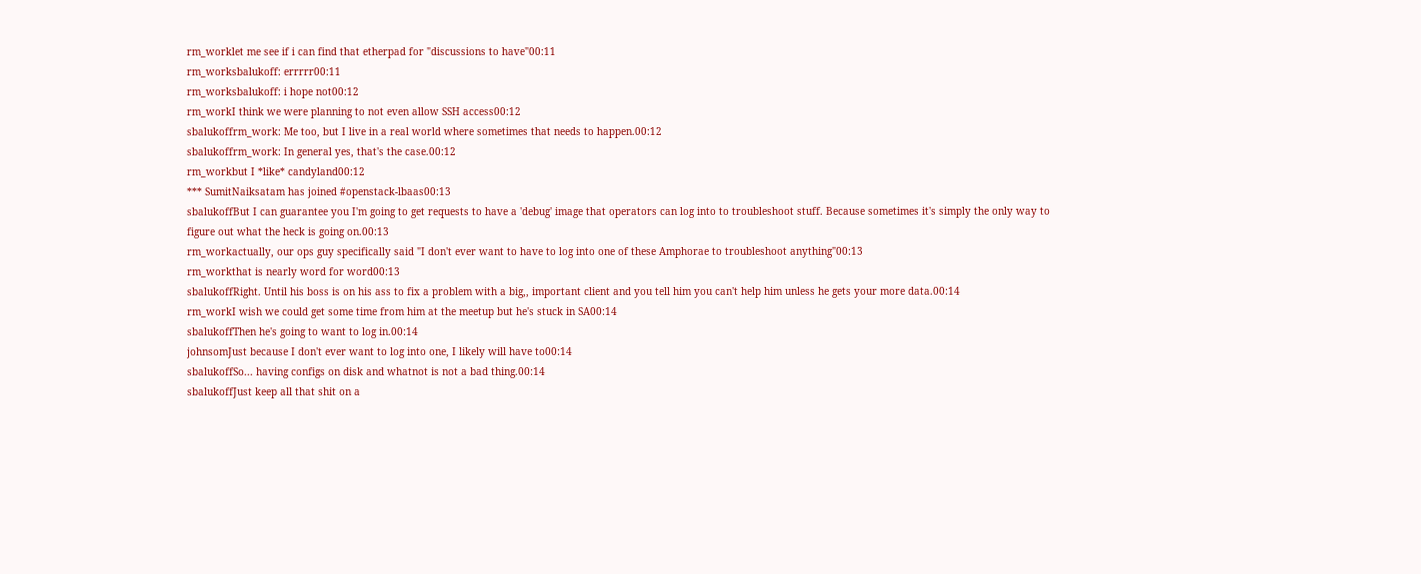rm_worklet me see if i can find that etherpad for "discussions to have"00:11
rm_worksbalukoff: errrrr00:11
rm_worksbalukoff: i hope not00:12
rm_workI think we were planning to not even allow SSH access00:12
sbalukoffrm_work: Me too, but I live in a real world where sometimes that needs to happen.00:12
sbalukoffrm_work: In general yes, that's the case.00:12
rm_workbut I *like* candyland00:12
*** SumitNaiksatam has joined #openstack-lbaas00:13
sbalukoffBut I can guarantee you I'm going to get requests to have a 'debug' image that operators can log into to troubleshoot stuff. Because sometimes it's simply the only way to figure out what the heck is going on.00:13
rm_workactually, our ops guy specifically said "I don't ever want to have to log into one of these Amphorae to troubleshoot anything"00:13
rm_workthat is nearly word for word00:13
sbalukoffRight. Until his boss is on his ass to fix a problem with a big,, important client and you tell him you can't help him unless he gets your more data.00:14
rm_workI wish we could get some time from him at the meetup but he's stuck in SA00:14
sbalukoffThen he's going to want to log in.00:14
johnsomJust because I don't ever want to log into one, I likely will have to00:14
sbalukoffSo... having configs on disk and whatnot is not a bad thing.00:14
sbalukoffJust keep all that shit on a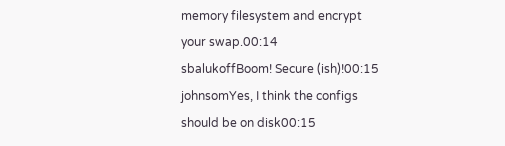memory filesystem and encrypt your swap.00:14
sbalukoffBoom! Secure (ish)!00:15
johnsomYes, I think the configs should be on disk00:15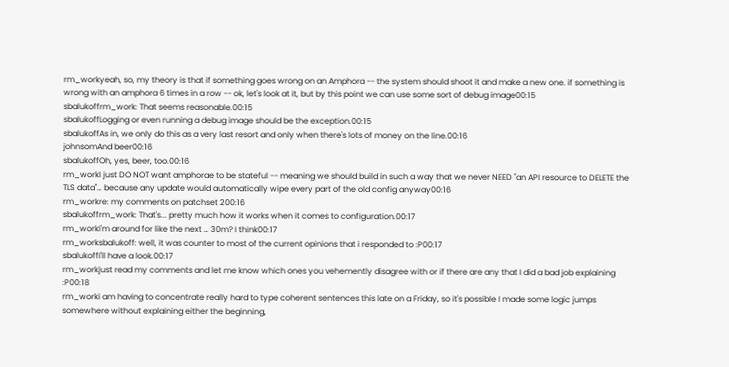rm_workyeah, so, my theory is that if something goes wrong on an Amphora -- the system should shoot it and make a new one. if something is wrong with an amphora 6 times in a row -- ok, let's look at it, but by this point we can use some sort of debug image00:15
sbalukoffrm_work: That seems reasonable.00:15
sbalukoffLogging or even running a debug image should be the exception.00:15
sbalukoffAs in, we only do this as a very last resort and only when there's lots of money on the line.00:16
johnsomAnd beer00:16
sbalukoffOh, yes, beer, too.00:16
rm_workI just DO NOT want amphorae to be stateful -- meaning we should build in such a way that we never NEED "an API resource to DELETE the TLS data"… because any update would automatically wipe every part of the old config anyway00:16
rm_workre: my comments on patchset 200:16
sbalukoffrm_work: That's... pretty much how it works when it comes to configuration.00:17
rm_workI'm around for like the next … 30m? I think00:17
rm_worksbalukoff: well, it was counter to most of the current opinions that i responded to :P00:17
sbalukoffI'll have a look.00:17
rm_workjust read my comments and let me know which ones you vehemently disagree with or if there are any that I did a bad job explaining :P00:18
rm_worki am having to concentrate really hard to type coherent sentences this late on a Friday, so it's possible I made some logic jumps somewhere without explaining either the beginning,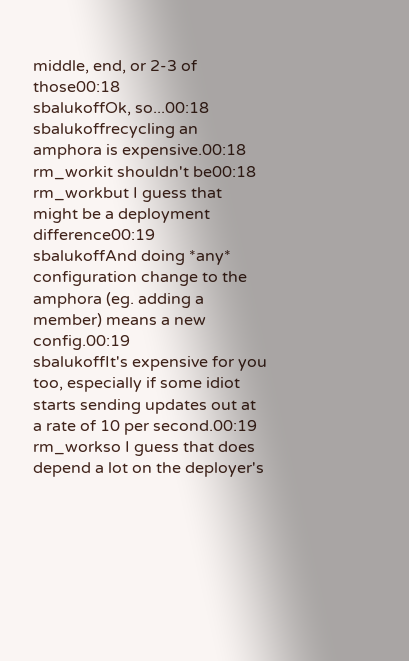middle, end, or 2-3 of those00:18
sbalukoffOk, so...00:18
sbalukoffrecycling an amphora is expensive.00:18
rm_workit shouldn't be00:18
rm_workbut I guess that might be a deployment difference00:19
sbalukoffAnd doing *any* configuration change to the amphora (eg. adding a member) means a new config.00:19
sbalukoffIt's expensive for you too, especially if some idiot starts sending updates out at a rate of 10 per second.00:19
rm_workso I guess that does depend a lot on the deployer's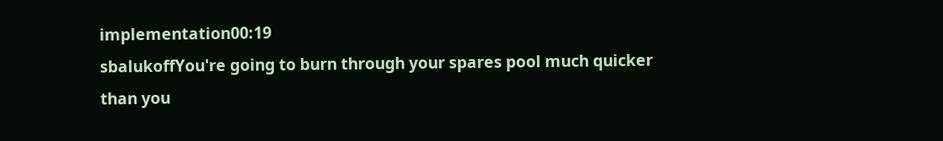implementation00:19
sbalukoffYou're going to burn through your spares pool much quicker than you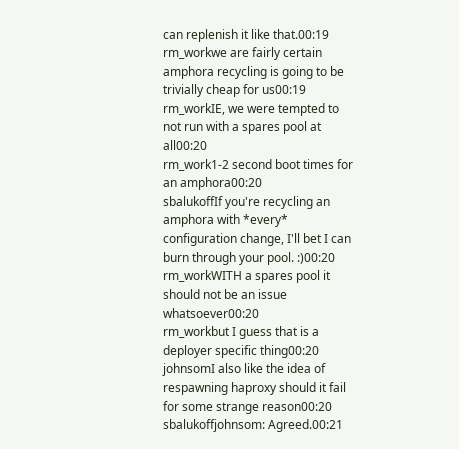can replenish it like that.00:19
rm_workwe are fairly certain amphora recycling is going to be trivially cheap for us00:19
rm_workIE, we were tempted to not run with a spares pool at all00:20
rm_work1-2 second boot times for an amphora00:20
sbalukoffIf you're recycling an amphora with *every* configuration change, I'll bet I can burn through your pool. :)00:20
rm_workWITH a spares pool it should not be an issue whatsoever00:20
rm_workbut I guess that is a deployer specific thing00:20
johnsomI also like the idea of respawning haproxy should it fail for some strange reason00:20
sbalukoffjohnsom: Agreed.00:21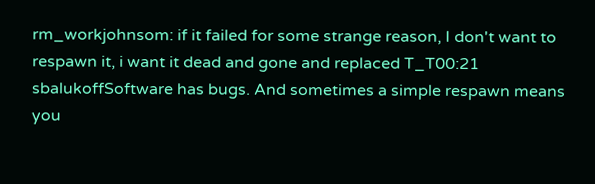rm_workjohnsom: if it failed for some strange reason, I don't want to respawn it, i want it dead and gone and replaced T_T00:21
sbalukoffSoftware has bugs. And sometimes a simple respawn means you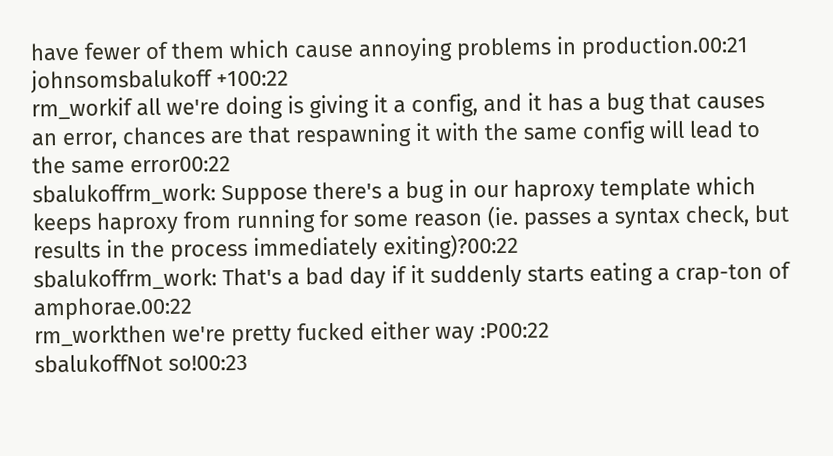have fewer of them which cause annoying problems in production.00:21
johnsomsbalukoff +100:22
rm_workif all we're doing is giving it a config, and it has a bug that causes an error, chances are that respawning it with the same config will lead to the same error00:22
sbalukoffrm_work: Suppose there's a bug in our haproxy template which keeps haproxy from running for some reason (ie. passes a syntax check, but results in the process immediately exiting)?00:22
sbalukoffrm_work: That's a bad day if it suddenly starts eating a crap-ton of amphorae.00:22
rm_workthen we're pretty fucked either way :P00:22
sbalukoffNot so!00:23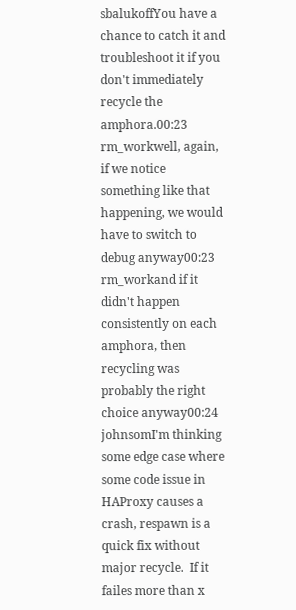sbalukoffYou have a chance to catch it and troubleshoot it if you don't immediately recycle the amphora.00:23
rm_workwell, again, if we notice something like that happening, we would have to switch to debug anyway00:23
rm_workand if it didn't happen consistently on each amphora, then recycling was probably the right choice anyway00:24
johnsomI'm thinking some edge case where some code issue in HAProxy causes a crash, respawn is a quick fix without major recycle.  If it failes more than x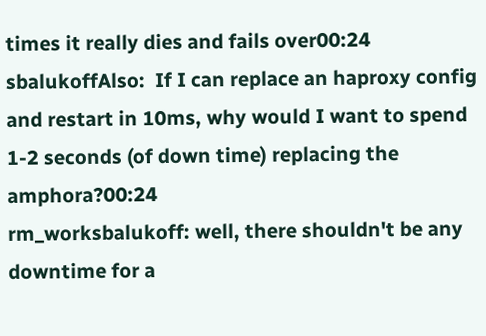times it really dies and fails over00:24
sbalukoffAlso:  If I can replace an haproxy config and restart in 10ms, why would I want to spend 1-2 seconds (of down time) replacing the amphora?00:24
rm_worksbalukoff: well, there shouldn't be any downtime for a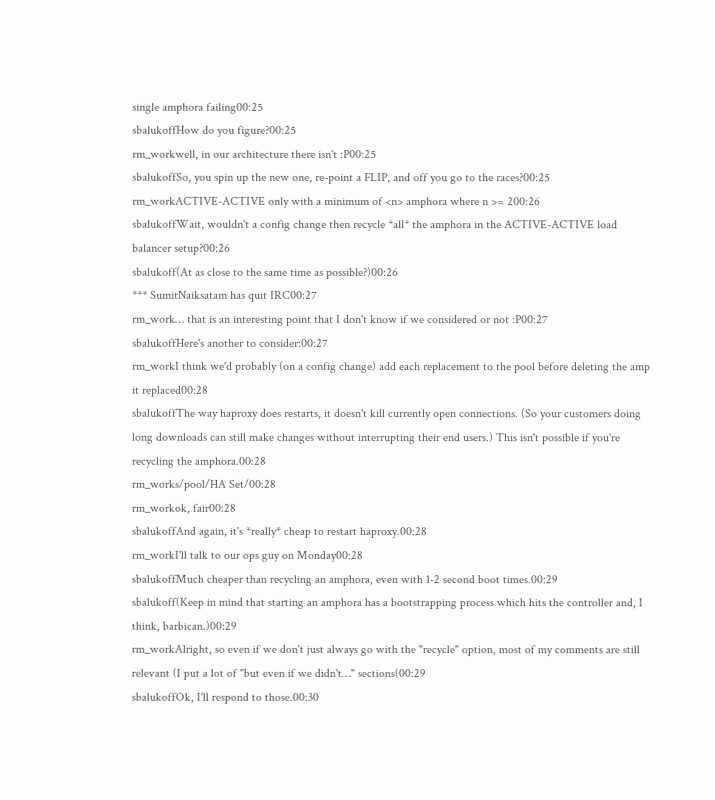single amphora failing00:25
sbalukoffHow do you figure?00:25
rm_workwell, in our architecture there isn't :P00:25
sbalukoffSo, you spin up the new one, re-point a FLIP, and off you go to the races?00:25
rm_workACTIVE-ACTIVE only with a minimum of <n> amphora where n >= 200:26
sbalukoffWait, wouldn't a config change then recycle *all* the amphora in the ACTIVE-ACTIVE load balancer setup?00:26
sbalukoff(At as close to the same time as possible?)00:26
*** SumitNaiksatam has quit IRC00:27
rm_work… that is an interesting point that I don't know if we considered or not :P00:27
sbalukoffHere's another to consider:00:27
rm_workI think we'd probably (on a config change) add each replacement to the pool before deleting the amp it replaced00:28
sbalukoffThe way haproxy does restarts, it doesn't kill currently open connections. (So your customers doing long downloads can still make changes without interrupting their end users.) This isn't possible if you're recycling the amphora.00:28
rm_works/pool/HA Set/00:28
rm_workok, fair00:28
sbalukoffAnd again, it's *really* cheap to restart haproxy.00:28
rm_workI'll talk to our ops guy on Monday00:28
sbalukoffMuch cheaper than recycling an amphora, even with 1-2 second boot times.00:29
sbalukoff(Keep in mind that starting an amphora has a bootstrapping process which hits the controller and, I think, barbican.)00:29
rm_workAlright, so even if we don't just always go with the "recycle" option, most of my comments are still relevant (I put a lot of "but even if we didn't…" sections(00:29
sbalukoffOk, I'll respond to those.00:30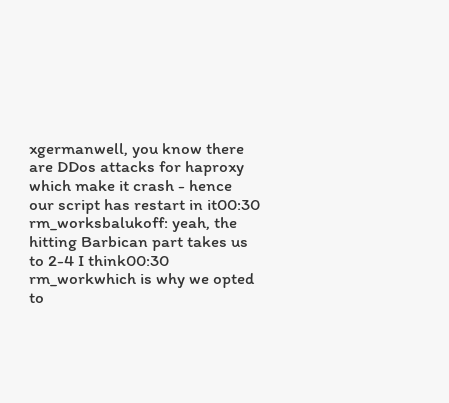xgermanwell, you know there are DDos attacks for haproxy which make it crash - hence our script has restart in it00:30
rm_worksbalukoff: yeah, the hitting Barbican part takes us to 2-4 I think00:30
rm_workwhich is why we opted to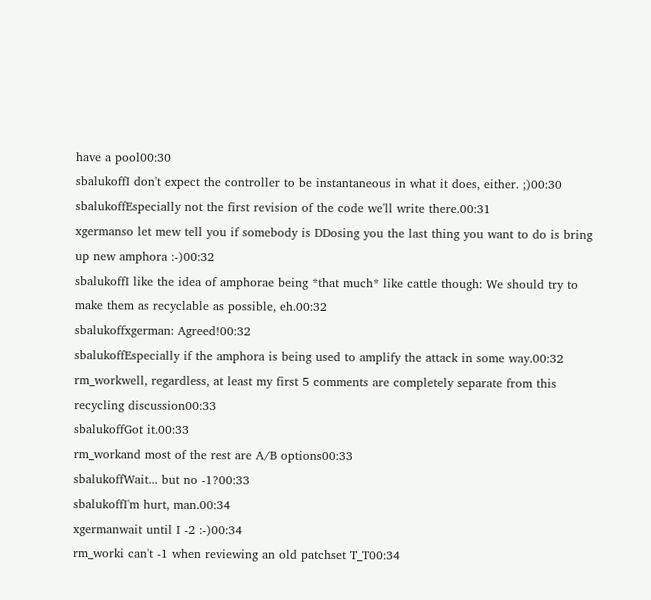have a pool00:30
sbalukoffI don't expect the controller to be instantaneous in what it does, either. ;)00:30
sbalukoffEspecially not the first revision of the code we'll write there.00:31
xgermanso let mew tell you if somebody is DDosing you the last thing you want to do is bring up new amphora :-)00:32
sbalukoffI like the idea of amphorae being *that much* like cattle though: We should try to make them as recyclable as possible, eh.00:32
sbalukoffxgerman: Agreed!00:32
sbalukoffEspecially if the amphora is being used to amplify the attack in some way.00:32
rm_workwell, regardless, at least my first 5 comments are completely separate from this recycling discussion00:33
sbalukoffGot it.00:33
rm_workand most of the rest are A/B options00:33
sbalukoffWait... but no -1?00:33
sbalukoffI'm hurt, man.00:34
xgermanwait until I -2 :-)00:34
rm_worki can't -1 when reviewing an old patchset T_T00:34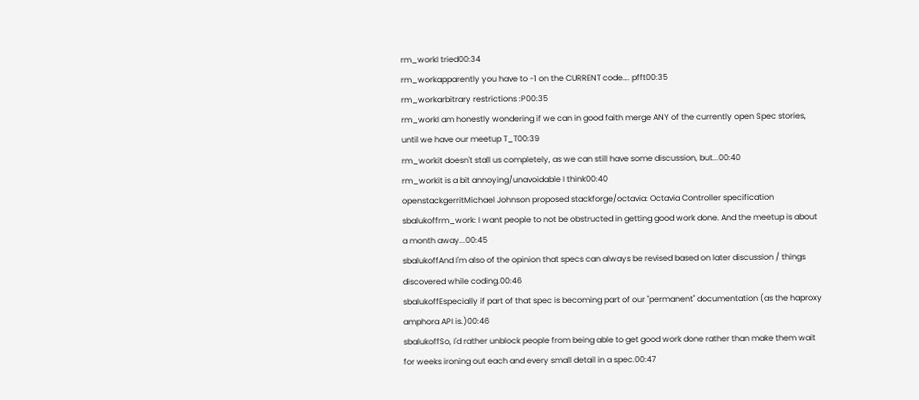rm_workI tried00:34
rm_workapparently you have to -1 on the CURRENT code…. pfft00:35
rm_workarbitrary restrictions :P00:35
rm_workI am honestly wondering if we can in good faith merge ANY of the currently open Spec stories, until we have our meetup T_T00:39
rm_workit doesn't stall us completely, as we can still have some discussion, but...00:40
rm_workit is a bit annoying/unavoidable I think00:40
openstackgerritMichael Johnson proposed stackforge/octavia: Octavia Controller specification
sbalukoffrm_work: I want people to not be obstructed in getting good work done. And the meetup is about a month away...00:45
sbalukoffAnd I'm also of the opinion that specs can always be revised based on later discussion / things discovered while coding.00:46
sbalukoffEspecially if part of that spec is becoming part of our "permanent" documentation (as the haproxy amphora API is.)00:46
sbalukoffSo, I'd rather unblock people from being able to get good work done rather than make them wait for weeks ironing out each and every small detail in a spec.00:47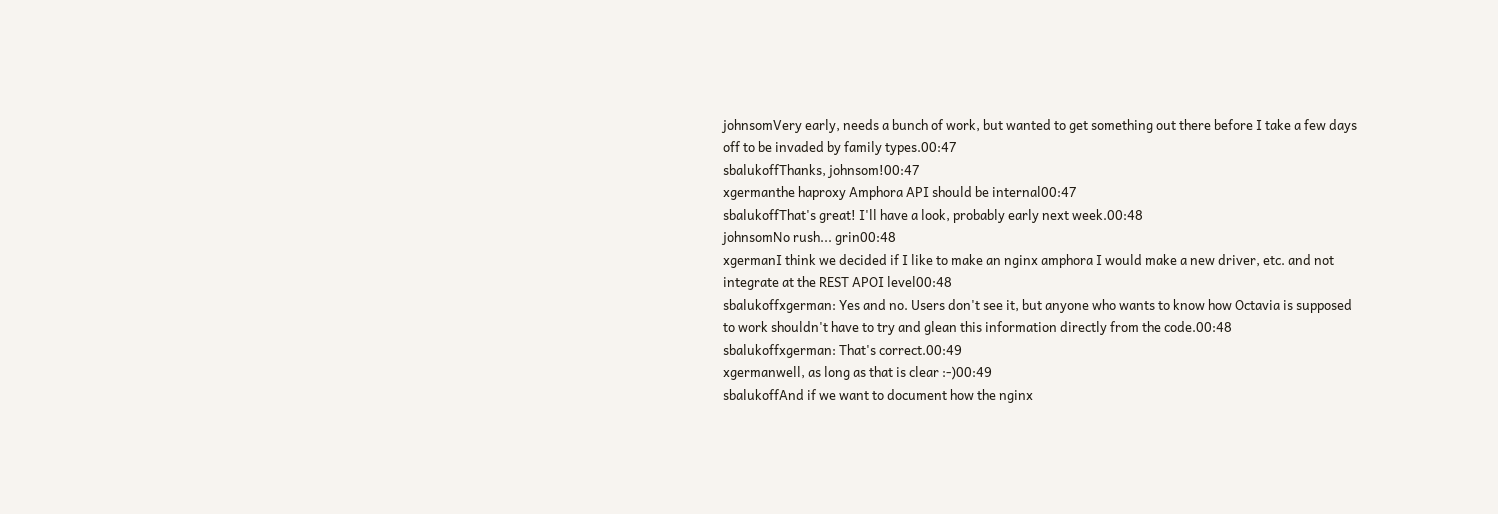johnsomVery early, needs a bunch of work, but wanted to get something out there before I take a few days off to be invaded by family types.00:47
sbalukoffThanks, johnsom!00:47
xgermanthe haproxy Amphora API should be internal00:47
sbalukoffThat's great! I'll have a look, probably early next week.00:48
johnsomNo rush... grin00:48
xgermanI think we decided if I like to make an nginx amphora I would make a new driver, etc. and not integrate at the REST APOI level00:48
sbalukoffxgerman: Yes and no. Users don't see it, but anyone who wants to know how Octavia is supposed to work shouldn't have to try and glean this information directly from the code.00:48
sbalukoffxgerman: That's correct.00:49
xgermanwell, as long as that is clear :-)00:49
sbalukoffAnd if we want to document how the nginx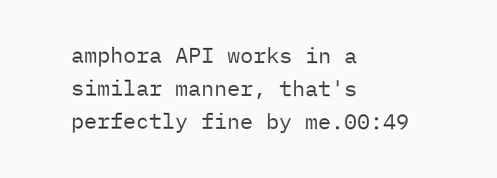amphora API works in a similar manner, that's perfectly fine by me.00:49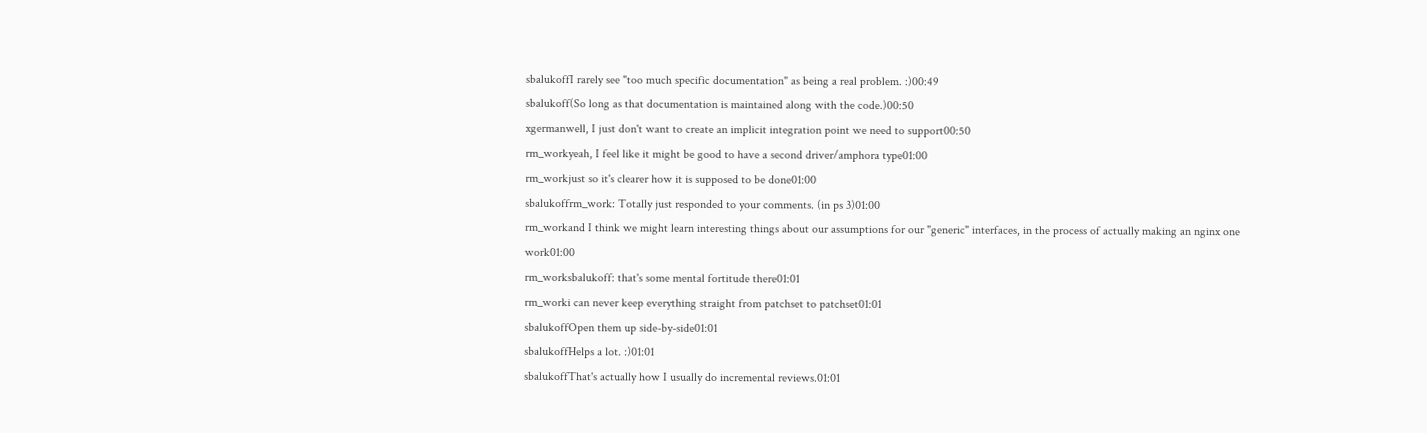sbalukoffI rarely see "too much specific documentation" as being a real problem. :)00:49
sbalukoff(So long as that documentation is maintained along with the code.)00:50
xgermanwell, I just don't want to create an implicit integration point we need to support00:50
rm_workyeah, I feel like it might be good to have a second driver/amphora type01:00
rm_workjust so it's clearer how it is supposed to be done01:00
sbalukoffrm_work: Totally just responded to your comments. (in ps 3)01:00
rm_workand I think we might learn interesting things about our assumptions for our "generic" interfaces, in the process of actually making an nginx one work01:00
rm_worksbalukoff: that's some mental fortitude there01:01
rm_worki can never keep everything straight from patchset to patchset01:01
sbalukoffOpen them up side-by-side01:01
sbalukoffHelps a lot. :)01:01
sbalukoffThat's actually how I usually do incremental reviews.01:01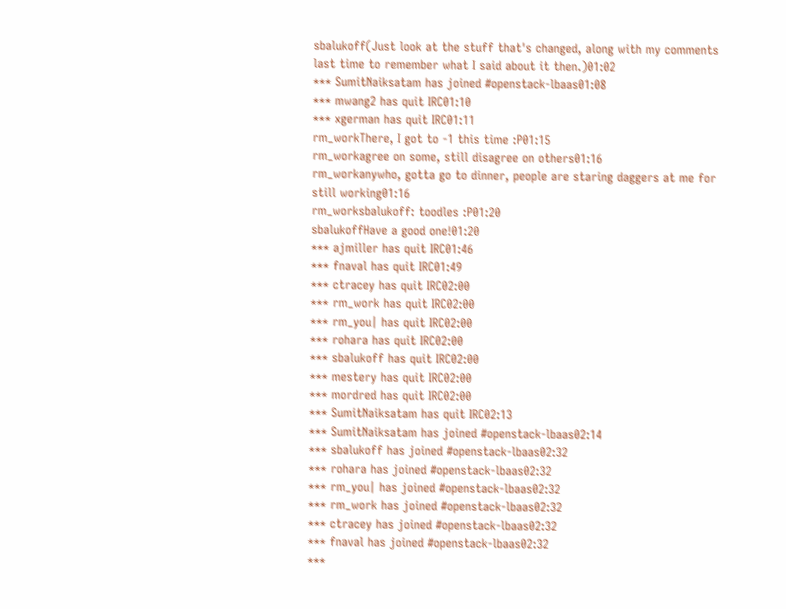sbalukoff(Just look at the stuff that's changed, along with my comments last time to remember what I said about it then.)01:02
*** SumitNaiksatam has joined #openstack-lbaas01:08
*** mwang2 has quit IRC01:10
*** xgerman has quit IRC01:11
rm_workThere, I got to -1 this time :P01:15
rm_workagree on some, still disagree on others01:16
rm_workanywho, gotta go to dinner, people are staring daggers at me for still working01:16
rm_worksbalukoff: toodles :P01:20
sbalukoffHave a good one!01:20
*** ajmiller has quit IRC01:46
*** fnaval has quit IRC01:49
*** ctracey has quit IRC02:00
*** rm_work has quit IRC02:00
*** rm_you| has quit IRC02:00
*** rohara has quit IRC02:00
*** sbalukoff has quit IRC02:00
*** mestery has quit IRC02:00
*** mordred has quit IRC02:00
*** SumitNaiksatam has quit IRC02:13
*** SumitNaiksatam has joined #openstack-lbaas02:14
*** sbalukoff has joined #openstack-lbaas02:32
*** rohara has joined #openstack-lbaas02:32
*** rm_you| has joined #openstack-lbaas02:32
*** rm_work has joined #openstack-lbaas02:32
*** ctracey has joined #openstack-lbaas02:32
*** fnaval has joined #openstack-lbaas02:32
***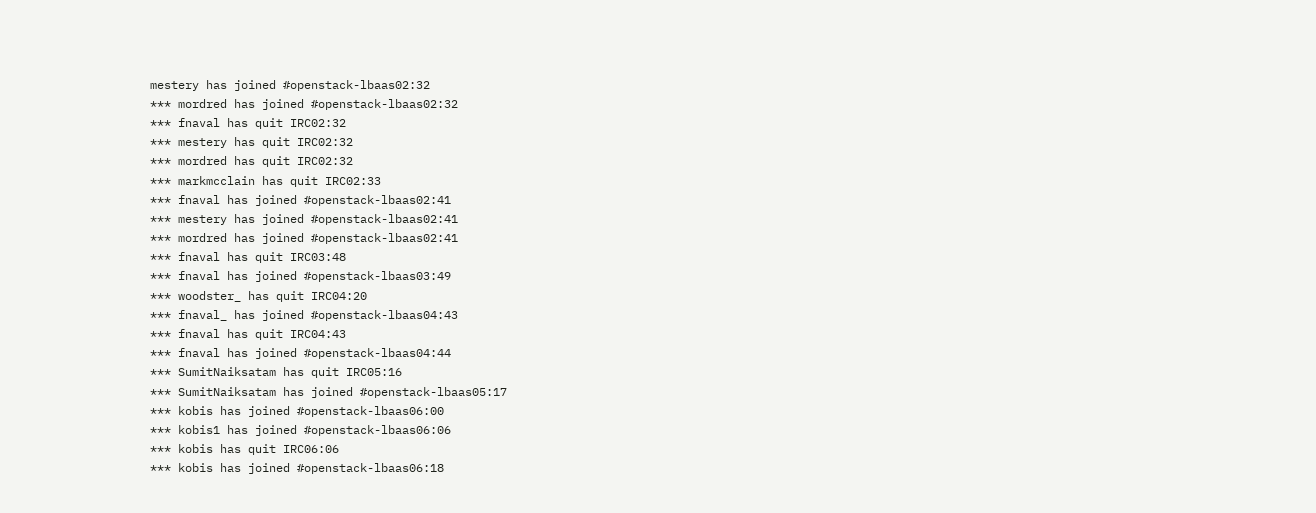mestery has joined #openstack-lbaas02:32
*** mordred has joined #openstack-lbaas02:32
*** fnaval has quit IRC02:32
*** mestery has quit IRC02:32
*** mordred has quit IRC02:32
*** markmcclain has quit IRC02:33
*** fnaval has joined #openstack-lbaas02:41
*** mestery has joined #openstack-lbaas02:41
*** mordred has joined #openstack-lbaas02:41
*** fnaval has quit IRC03:48
*** fnaval has joined #openstack-lbaas03:49
*** woodster_ has quit IRC04:20
*** fnaval_ has joined #openstack-lbaas04:43
*** fnaval has quit IRC04:43
*** fnaval has joined #openstack-lbaas04:44
*** SumitNaiksatam has quit IRC05:16
*** SumitNaiksatam has joined #openstack-lbaas05:17
*** kobis has joined #openstack-lbaas06:00
*** kobis1 has joined #openstack-lbaas06:06
*** kobis has quit IRC06:06
*** kobis has joined #openstack-lbaas06:18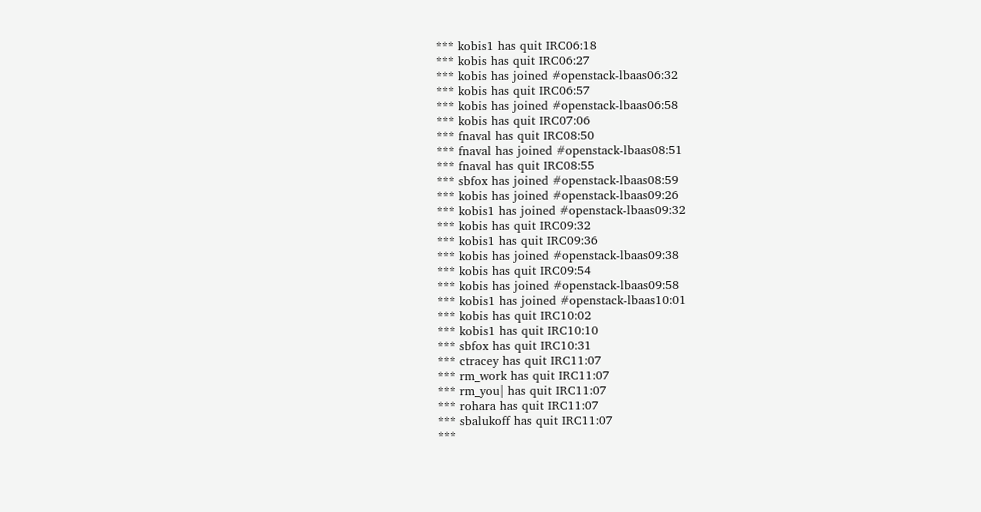*** kobis1 has quit IRC06:18
*** kobis has quit IRC06:27
*** kobis has joined #openstack-lbaas06:32
*** kobis has quit IRC06:57
*** kobis has joined #openstack-lbaas06:58
*** kobis has quit IRC07:06
*** fnaval has quit IRC08:50
*** fnaval has joined #openstack-lbaas08:51
*** fnaval has quit IRC08:55
*** sbfox has joined #openstack-lbaas08:59
*** kobis has joined #openstack-lbaas09:26
*** kobis1 has joined #openstack-lbaas09:32
*** kobis has quit IRC09:32
*** kobis1 has quit IRC09:36
*** kobis has joined #openstack-lbaas09:38
*** kobis has quit IRC09:54
*** kobis has joined #openstack-lbaas09:58
*** kobis1 has joined #openstack-lbaas10:01
*** kobis has quit IRC10:02
*** kobis1 has quit IRC10:10
*** sbfox has quit IRC10:31
*** ctracey has quit IRC11:07
*** rm_work has quit IRC11:07
*** rm_you| has quit IRC11:07
*** rohara has quit IRC11:07
*** sbalukoff has quit IRC11:07
***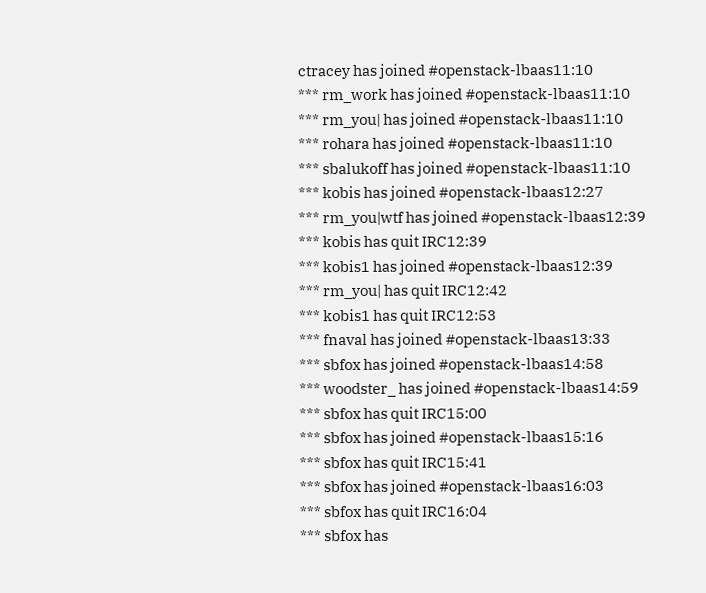ctracey has joined #openstack-lbaas11:10
*** rm_work has joined #openstack-lbaas11:10
*** rm_you| has joined #openstack-lbaas11:10
*** rohara has joined #openstack-lbaas11:10
*** sbalukoff has joined #openstack-lbaas11:10
*** kobis has joined #openstack-lbaas12:27
*** rm_you|wtf has joined #openstack-lbaas12:39
*** kobis has quit IRC12:39
*** kobis1 has joined #openstack-lbaas12:39
*** rm_you| has quit IRC12:42
*** kobis1 has quit IRC12:53
*** fnaval has joined #openstack-lbaas13:33
*** sbfox has joined #openstack-lbaas14:58
*** woodster_ has joined #openstack-lbaas14:59
*** sbfox has quit IRC15:00
*** sbfox has joined #openstack-lbaas15:16
*** sbfox has quit IRC15:41
*** sbfox has joined #openstack-lbaas16:03
*** sbfox has quit IRC16:04
*** sbfox has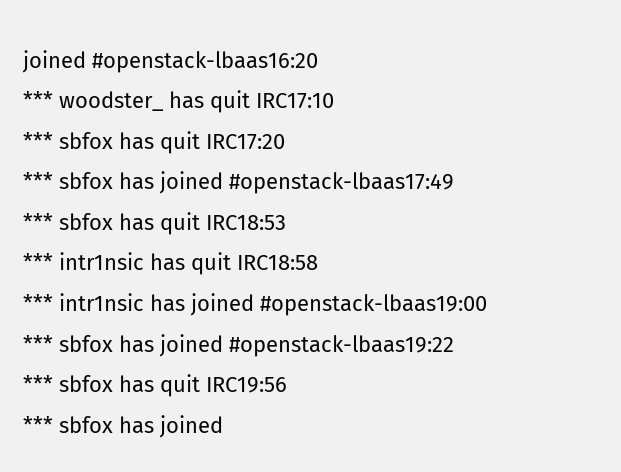joined #openstack-lbaas16:20
*** woodster_ has quit IRC17:10
*** sbfox has quit IRC17:20
*** sbfox has joined #openstack-lbaas17:49
*** sbfox has quit IRC18:53
*** intr1nsic has quit IRC18:58
*** intr1nsic has joined #openstack-lbaas19:00
*** sbfox has joined #openstack-lbaas19:22
*** sbfox has quit IRC19:56
*** sbfox has joined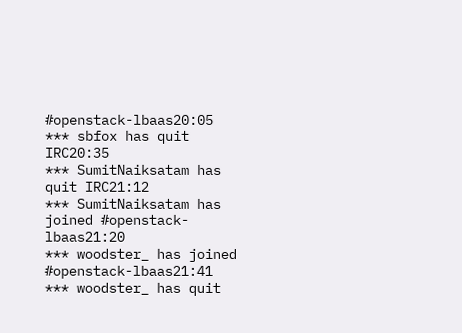#openstack-lbaas20:05
*** sbfox has quit IRC20:35
*** SumitNaiksatam has quit IRC21:12
*** SumitNaiksatam has joined #openstack-lbaas21:20
*** woodster_ has joined #openstack-lbaas21:41
*** woodster_ has quit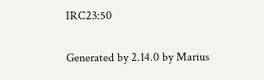IRC23:50

Generated by 2.14.0 by Marius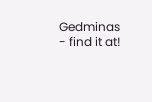Gedminas - find it at!